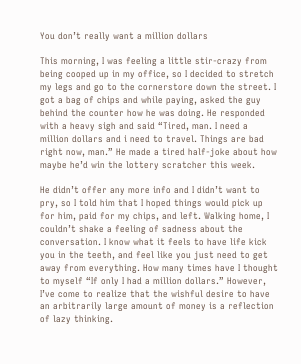You don’t really want a million dollars

This morning, I was feeling a little stir-crazy from being cooped up in my office, so I decided to stretch my legs and go to the cornerstore down the street. I got a bag of chips and while paying, asked the guy behind the counter how he was doing. He responded with a heavy sigh and said “Tired, man. I need a million dollars and i need to travel. Things are bad right now, man.” He made a tired half-joke about how maybe he’d win the lottery scratcher this week.

He didn’t offer any more info and I didn’t want to pry, so I told him that I hoped things would pick up for him, paid for my chips, and left. Walking home, I couldn’t shake a feeling of sadness about the conversation. I know what it feels to have life kick you in the teeth, and feel like you just need to get away from everything. How many times have I thought to myself “If only I had a million dollars.” However, I’ve come to realize that the wishful desire to have an arbitrarily large amount of money is a reflection of lazy thinking.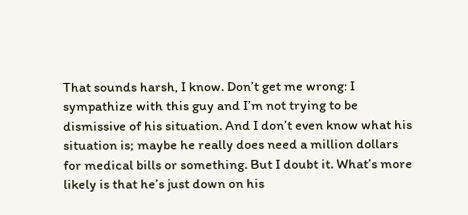That sounds harsh, I know. Don’t get me wrong: I sympathize with this guy and I’m not trying to be dismissive of his situation. And I don’t even know what his situation is; maybe he really does need a million dollars for medical bills or something. But I doubt it. What’s more likely is that he’s just down on his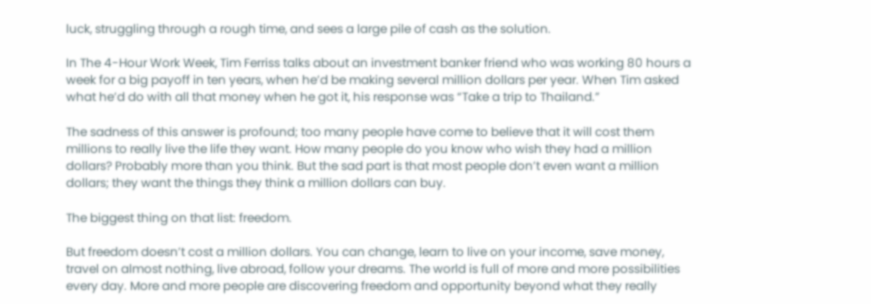luck, struggling through a rough time, and sees a large pile of cash as the solution.

In The 4-Hour Work Week, Tim Ferriss talks about an investment banker friend who was working 80 hours a week for a big payoff in ten years, when he’d be making several million dollars per year. When Tim asked what he’d do with all that money when he got it, his response was “Take a trip to Thailand.”

The sadness of this answer is profound; too many people have come to believe that it will cost them millions to really live the life they want. How many people do you know who wish they had a million dollars? Probably more than you think. But the sad part is that most people don’t even want a million dollars; they want the things they think a million dollars can buy.

The biggest thing on that list: freedom.

But freedom doesn’t cost a million dollars. You can change, learn to live on your income, save money, travel on almost nothing, live abroad, follow your dreams. The world is full of more and more possibilities every day. More and more people are discovering freedom and opportunity beyond what they really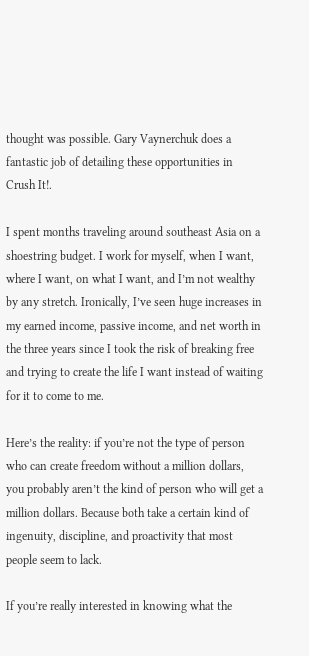thought was possible. Gary Vaynerchuk does a fantastic job of detailing these opportunities in Crush It!.

I spent months traveling around southeast Asia on a shoestring budget. I work for myself, when I want, where I want, on what I want, and I’m not wealthy by any stretch. Ironically, I’ve seen huge increases in my earned income, passive income, and net worth in the three years since I took the risk of breaking free and trying to create the life I want instead of waiting for it to come to me.

Here’s the reality: if you’re not the type of person who can create freedom without a million dollars, you probably aren’t the kind of person who will get a million dollars. Because both take a certain kind of ingenuity, discipline, and proactivity that most people seem to lack.

If you’re really interested in knowing what the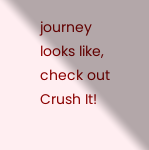journey looks like, check out Crush It!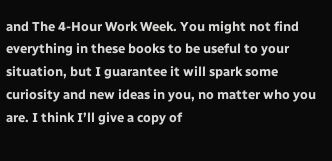and The 4-Hour Work Week. You might not find everything in these books to be useful to your situation, but I guarantee it will spark some curiosity and new ideas in you, no matter who you are. I think I’ll give a copy of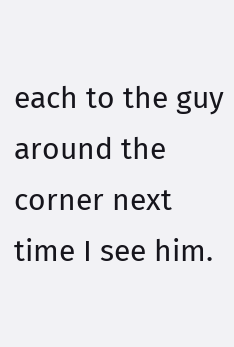each to the guy around the corner next time I see him.